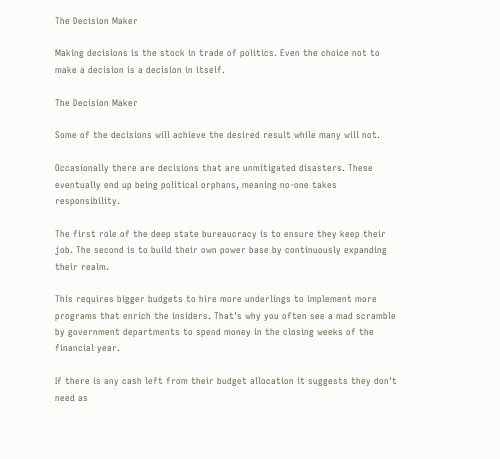The Decision Maker

Making decisions is the stock in trade of politics. Even the choice not to make a decision is a decision in itself.

The Decision Maker

Some of the decisions will achieve the desired result while many will not.

Occasionally there are decisions that are unmitigated disasters. These eventually end up being political orphans, meaning no-one takes responsibility.

The first role of the deep state bureaucracy is to ensure they keep their job. The second is to build their own power base by continuously expanding their realm.

This requires bigger budgets to hire more underlings to implement more programs that enrich the insiders. That's why you often see a mad scramble by government departments to spend money in the closing weeks of the financial year.

If there is any cash left from their budget allocation it suggests they don't need as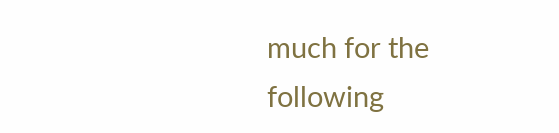much for the following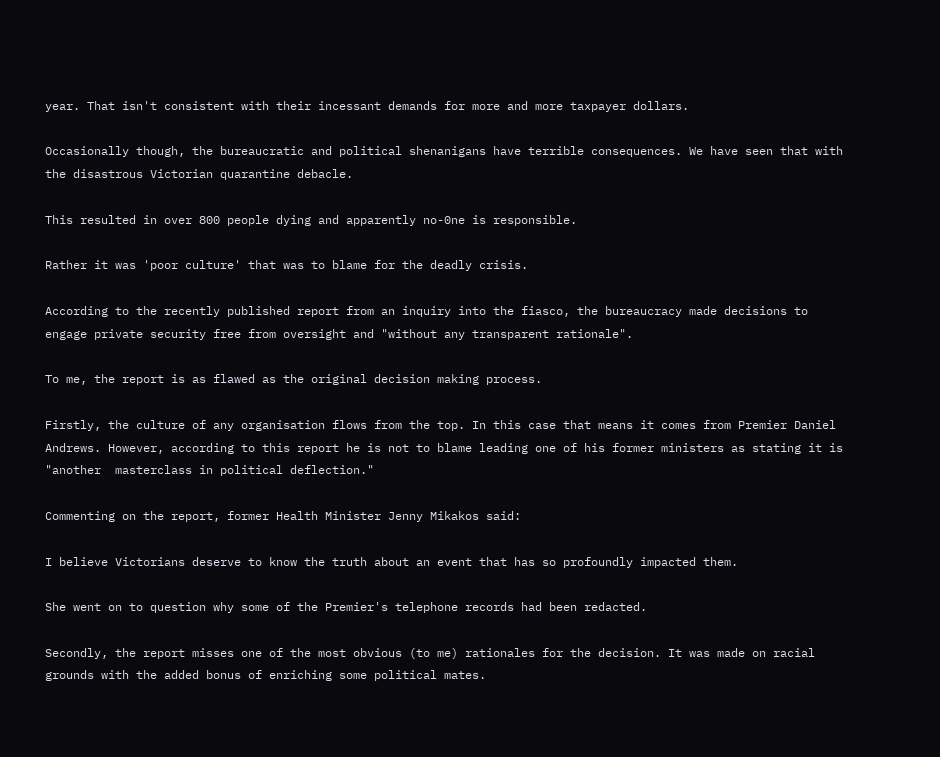year. That isn't consistent with their incessant demands for more and more taxpayer dollars.

Occasionally though, the bureaucratic and political shenanigans have terrible consequences. We have seen that with the disastrous Victorian quarantine debacle.

This resulted in over 800 people dying and apparently no-0ne is responsible.

Rather it was 'poor culture' that was to blame for the deadly crisis.

According to the recently published report from an inquiry into the fiasco, the bureaucracy made decisions to engage private security free from oversight and "without any transparent rationale".

To me, the report is as flawed as the original decision making process.

Firstly, the culture of any organisation flows from the top. In this case that means it comes from Premier Daniel Andrews. However, according to this report he is not to blame leading one of his former ministers as stating it is "another  masterclass in political deflection."

Commenting on the report, former Health Minister Jenny Mikakos said:

I believe Victorians deserve to know the truth about an event that has so profoundly impacted them.

She went on to question why some of the Premier's telephone records had been redacted.

Secondly, the report misses one of the most obvious (to me) rationales for the decision. It was made on racial grounds with the added bonus of enriching some political mates.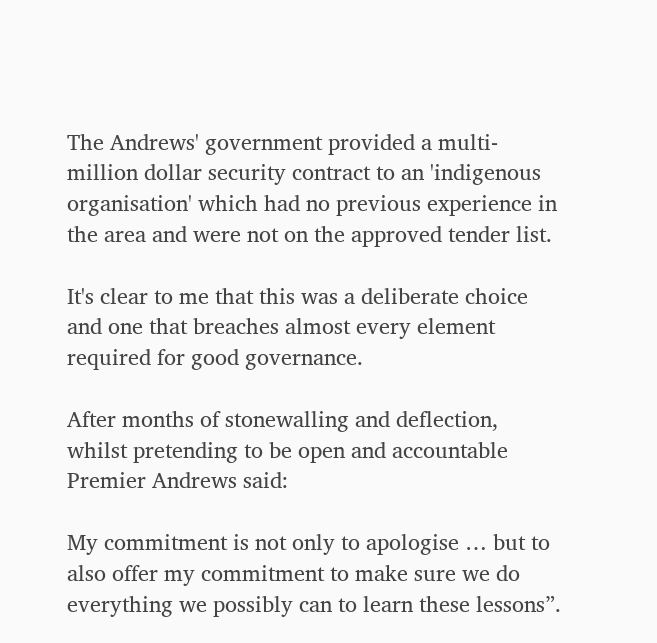The Andrews' government provided a multi-million dollar security contract to an 'indigenous organisation' which had no previous experience in the area and were not on the approved tender list.

It's clear to me that this was a deliberate choice and one that breaches almost every element required for good governance.

After months of stonewalling and deflection, whilst pretending to be open and accountable Premier Andrews said:

My commitment is not only to apologise … but to also offer my commitment to make sure we do everything we possibly can to learn these lessons”.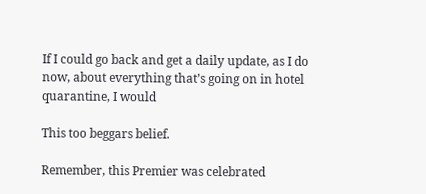If I could go back and get a daily update, as I do now, about everything that’s going on in hotel quarantine, I would

This too beggars belief.

Remember, this Premier was celebrated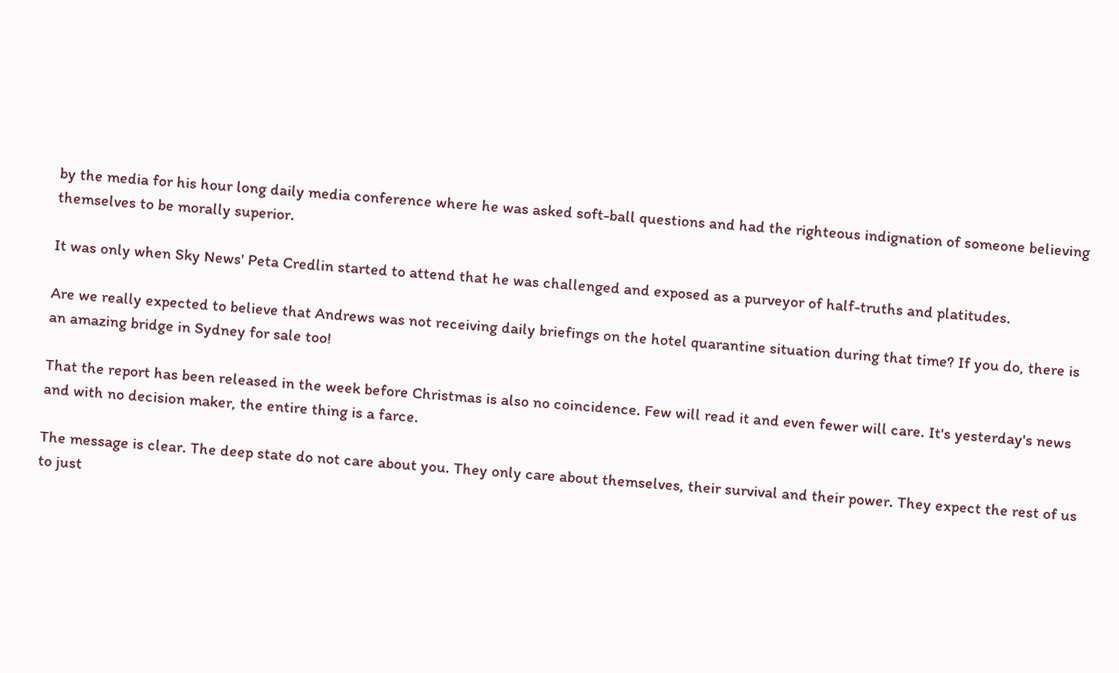by the media for his hour long daily media conference where he was asked soft-ball questions and had the righteous indignation of someone believing themselves to be morally superior.

It was only when Sky News' Peta Credlin started to attend that he was challenged and exposed as a purveyor of half-truths and platitudes.

Are we really expected to believe that Andrews was not receiving daily briefings on the hotel quarantine situation during that time? If you do, there is an amazing bridge in Sydney for sale too!

That the report has been released in the week before Christmas is also no coincidence. Few will read it and even fewer will care. It's yesterday's news and with no decision maker, the entire thing is a farce.

The message is clear. The deep state do not care about you. They only care about themselves, their survival and their power. They expect the rest of us to just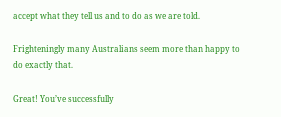accept what they tell us and to do as we are told.

Frighteningly many Australians seem more than happy to do exactly that.

Great! You’ve successfully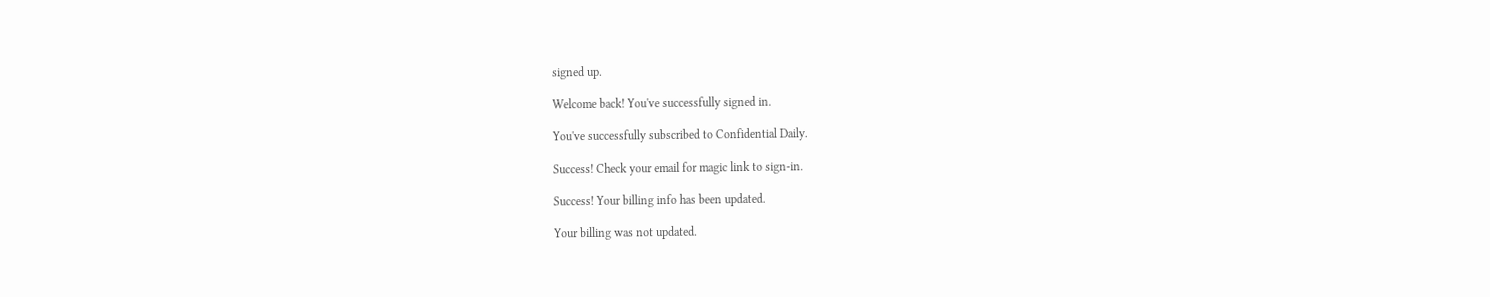signed up.

Welcome back! You've successfully signed in.

You've successfully subscribed to Confidential Daily.

Success! Check your email for magic link to sign-in.

Success! Your billing info has been updated.

Your billing was not updated.